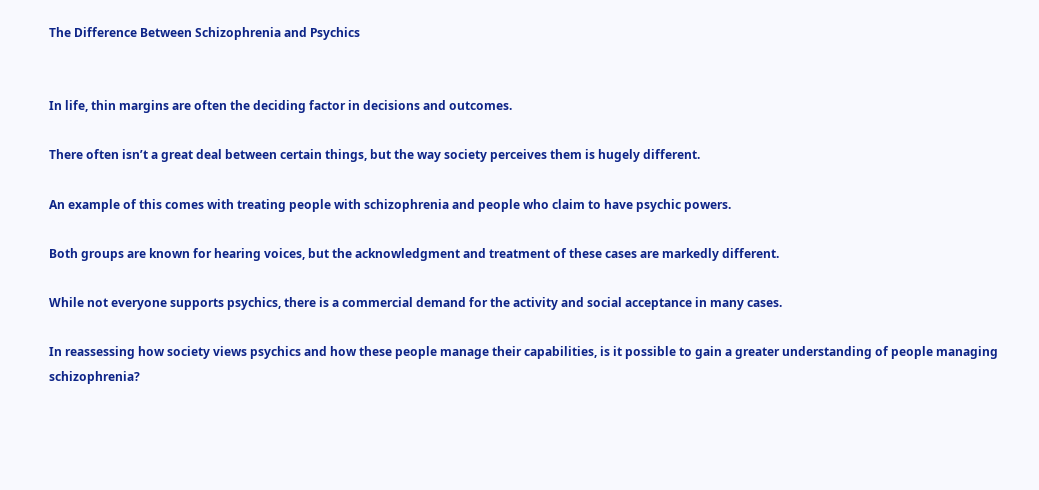The Difference Between Schizophrenia and Psychics


In life, thin margins are often the deciding factor in decisions and outcomes.

There often isn’t a great deal between certain things, but the way society perceives them is hugely different.

An example of this comes with treating people with schizophrenia and people who claim to have psychic powers.

Both groups are known for hearing voices, but the acknowledgment and treatment of these cases are markedly different.

While not everyone supports psychics, there is a commercial demand for the activity and social acceptance in many cases.

In reassessing how society views psychics and how these people manage their capabilities, is it possible to gain a greater understanding of people managing schizophrenia?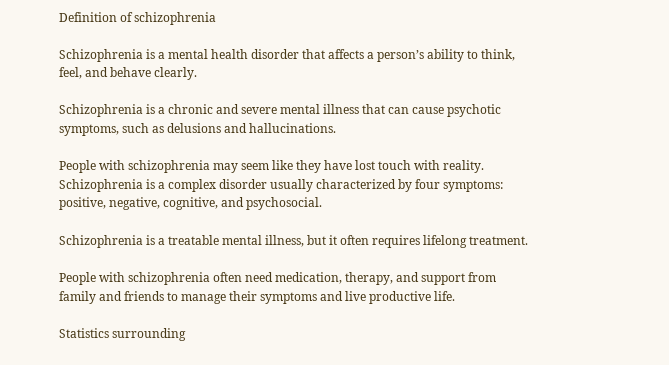Definition of schizophrenia

Schizophrenia is a mental health disorder that affects a person’s ability to think, feel, and behave clearly.

Schizophrenia is a chronic and severe mental illness that can cause psychotic symptoms, such as delusions and hallucinations.

People with schizophrenia may seem like they have lost touch with reality. Schizophrenia is a complex disorder usually characterized by four symptoms: positive, negative, cognitive, and psychosocial.

Schizophrenia is a treatable mental illness, but it often requires lifelong treatment.

People with schizophrenia often need medication, therapy, and support from family and friends to manage their symptoms and live productive life.

Statistics surrounding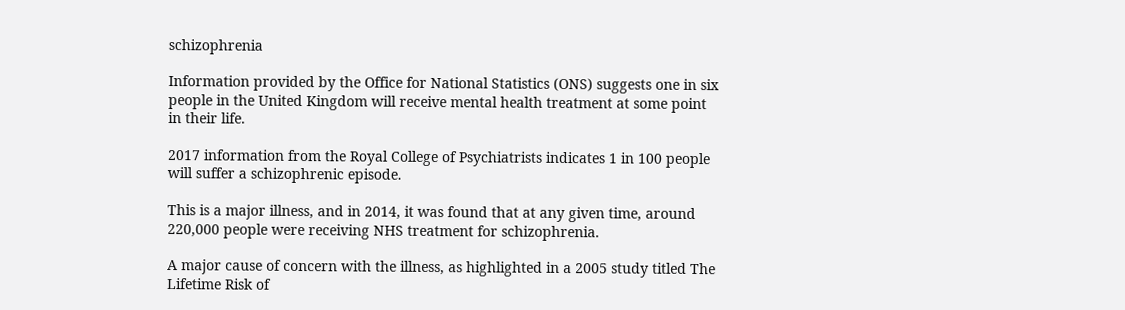schizophrenia

Information provided by the Office for National Statistics (ONS) suggests one in six people in the United Kingdom will receive mental health treatment at some point in their life.

2017 information from the Royal College of Psychiatrists indicates 1 in 100 people will suffer a schizophrenic episode.

This is a major illness, and in 2014, it was found that at any given time, around 220,000 people were receiving NHS treatment for schizophrenia.

A major cause of concern with the illness, as highlighted in a 2005 study titled The Lifetime Risk of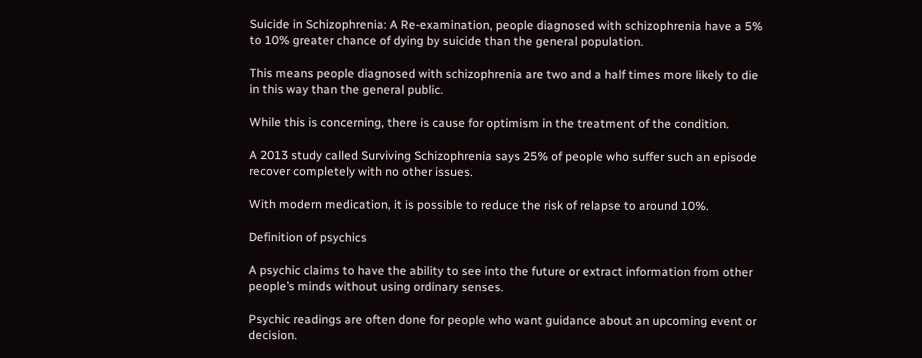Suicide in Schizophrenia: A Re-examination, people diagnosed with schizophrenia have a 5% to 10% greater chance of dying by suicide than the general population.

This means people diagnosed with schizophrenia are two and a half times more likely to die in this way than the general public.

While this is concerning, there is cause for optimism in the treatment of the condition.

A 2013 study called Surviving Schizophrenia says 25% of people who suffer such an episode recover completely with no other issues.

With modern medication, it is possible to reduce the risk of relapse to around 10%.

Definition of psychics

A psychic claims to have the ability to see into the future or extract information from other people’s minds without using ordinary senses.

Psychic readings are often done for people who want guidance about an upcoming event or decision.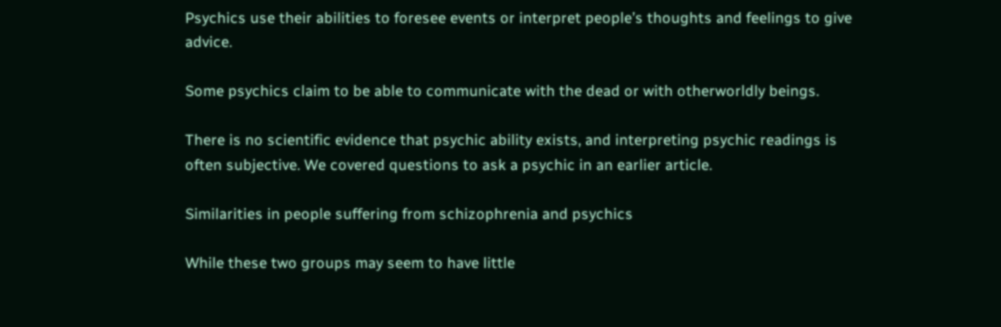Psychics use their abilities to foresee events or interpret people’s thoughts and feelings to give advice.

Some psychics claim to be able to communicate with the dead or with otherworldly beings.

There is no scientific evidence that psychic ability exists, and interpreting psychic readings is often subjective. We covered questions to ask a psychic in an earlier article.

Similarities in people suffering from schizophrenia and psychics

While these two groups may seem to have little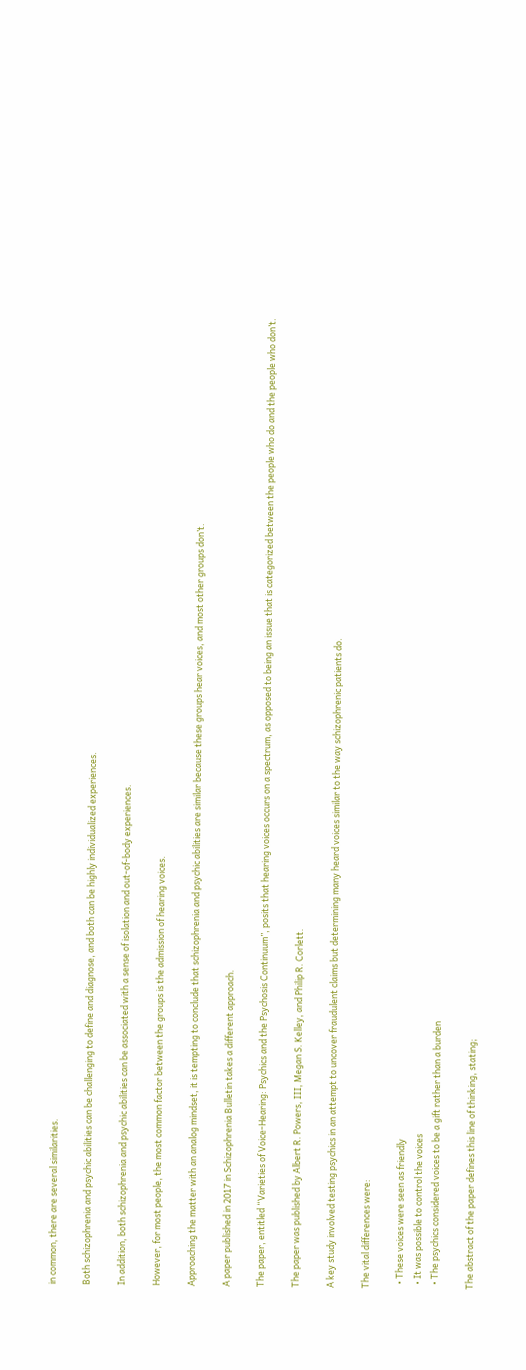in common, there are several similarities.

Both schizophrenia and psychic abilities can be challenging to define and diagnose, and both can be highly individualized experiences.

In addition, both schizophrenia and psychic abilities can be associated with a sense of isolation and out-of-body experiences.

However, for most people, the most common factor between the groups is the admission of hearing voices.

Approaching the matter with an analog mindset, it is tempting to conclude that schizophrenia and psychic abilities are similar because these groups hear voices, and most other groups don’t.

A paper published in 2017 in Schizophrenia Bulletin takes a different approach.

The paper, entitled “Varieties of Voice-Hearing: Psychics and the Psychosis Continuum”, posits that hearing voices occurs on a spectrum, as opposed to being an issue that is categorized between the people who do and the people who don’t.

The paper was published by Albert R. Powers, III, Megan S. Kelley, and Philip R. Corlett.

A key study involved testing psychics in an attempt to uncover fraudulent claims but determining many heard voices similar to the way schizophrenic patients do.

The vital differences were:

  • These voices were seen as friendly
  • It was possible to control the voices
  • The psychics considered voices to be a gift rather than a burden

The abstract of the paper defines this line of thinking, stating;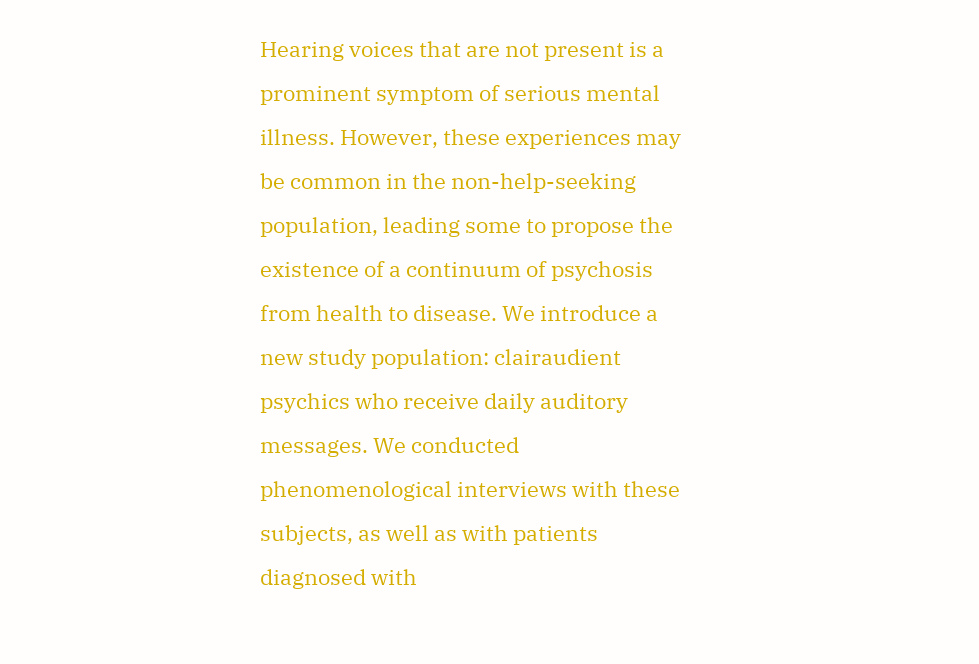Hearing voices that are not present is a prominent symptom of serious mental illness. However, these experiences may be common in the non-help-seeking population, leading some to propose the existence of a continuum of psychosis from health to disease. We introduce a new study population: clairaudient psychics who receive daily auditory messages. We conducted phenomenological interviews with these subjects, as well as with patients diagnosed with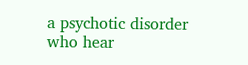a psychotic disorder who hear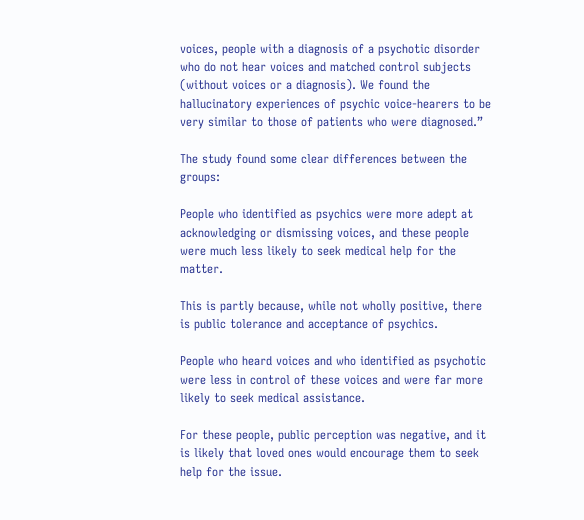voices, people with a diagnosis of a psychotic disorder who do not hear voices and matched control subjects (without voices or a diagnosis). We found the hallucinatory experiences of psychic voice-hearers to be very similar to those of patients who were diagnosed.”

The study found some clear differences between the groups:

People who identified as psychics were more adept at acknowledging or dismissing voices, and these people were much less likely to seek medical help for the matter.

This is partly because, while not wholly positive, there is public tolerance and acceptance of psychics.

People who heard voices and who identified as psychotic were less in control of these voices and were far more likely to seek medical assistance.

For these people, public perception was negative, and it is likely that loved ones would encourage them to seek help for the issue.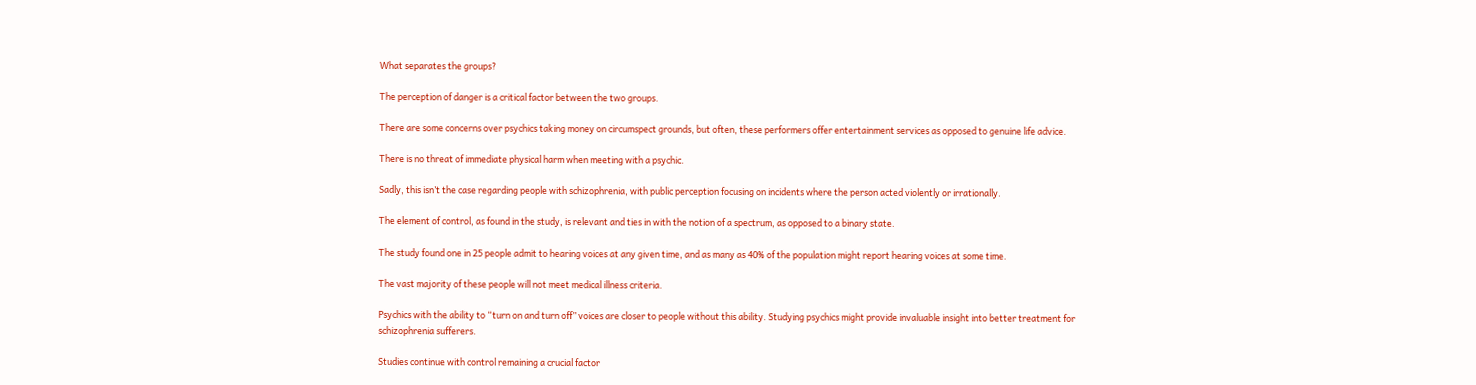What separates the groups?

The perception of danger is a critical factor between the two groups.

There are some concerns over psychics taking money on circumspect grounds, but often, these performers offer entertainment services as opposed to genuine life advice.

There is no threat of immediate physical harm when meeting with a psychic.

Sadly, this isn’t the case regarding people with schizophrenia, with public perception focusing on incidents where the person acted violently or irrationally.

The element of control, as found in the study, is relevant and ties in with the notion of a spectrum, as opposed to a binary state.

The study found one in 25 people admit to hearing voices at any given time, and as many as 40% of the population might report hearing voices at some time.

The vast majority of these people will not meet medical illness criteria.

Psychics with the ability to “turn on and turn off” voices are closer to people without this ability. Studying psychics might provide invaluable insight into better treatment for schizophrenia sufferers.

Studies continue with control remaining a crucial factor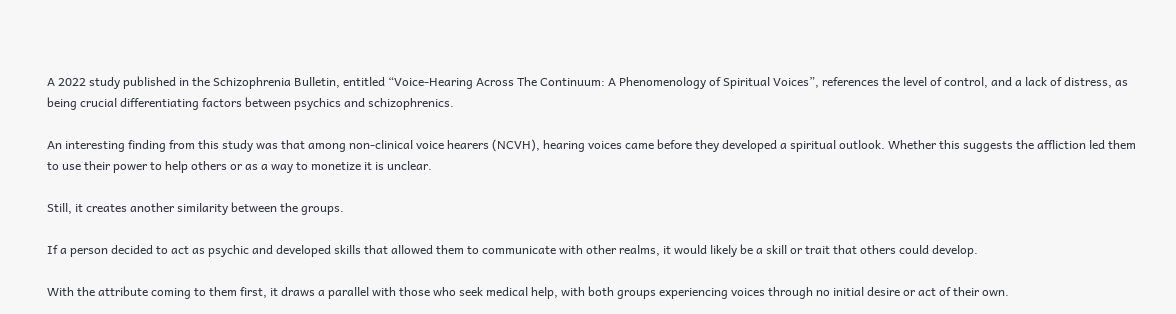A 2022 study published in the Schizophrenia Bulletin, entitled “Voice-Hearing Across The Continuum: A Phenomenology of Spiritual Voices”, references the level of control, and a lack of distress, as being crucial differentiating factors between psychics and schizophrenics.

An interesting finding from this study was that among non-clinical voice hearers (NCVH), hearing voices came before they developed a spiritual outlook. Whether this suggests the affliction led them to use their power to help others or as a way to monetize it is unclear.

Still, it creates another similarity between the groups.

If a person decided to act as psychic and developed skills that allowed them to communicate with other realms, it would likely be a skill or trait that others could develop.

With the attribute coming to them first, it draws a parallel with those who seek medical help, with both groups experiencing voices through no initial desire or act of their own.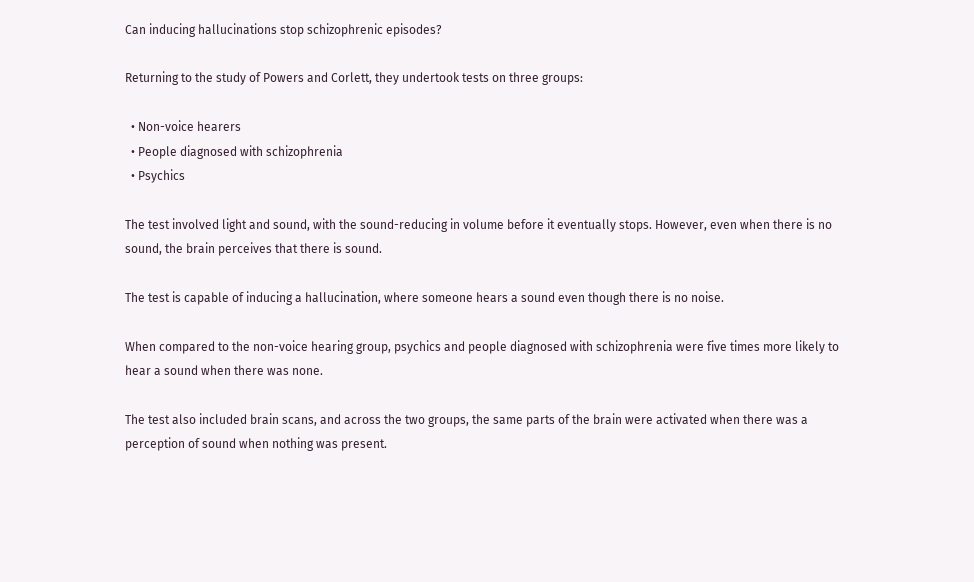Can inducing hallucinations stop schizophrenic episodes?

Returning to the study of Powers and Corlett, they undertook tests on three groups:

  • Non-voice hearers
  • People diagnosed with schizophrenia
  • Psychics

The test involved light and sound, with the sound-reducing in volume before it eventually stops. However, even when there is no sound, the brain perceives that there is sound.

The test is capable of inducing a hallucination, where someone hears a sound even though there is no noise.

When compared to the non-voice hearing group, psychics and people diagnosed with schizophrenia were five times more likely to hear a sound when there was none.

The test also included brain scans, and across the two groups, the same parts of the brain were activated when there was a perception of sound when nothing was present.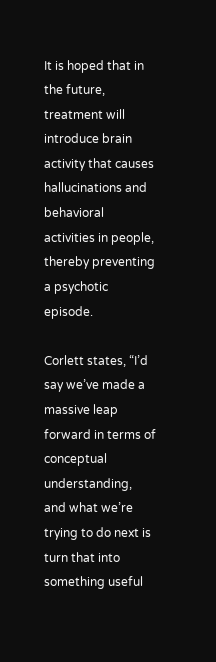It is hoped that in the future, treatment will introduce brain activity that causes hallucinations and behavioral activities in people, thereby preventing a psychotic episode.

Corlett states, “I’d say we’ve made a massive leap forward in terms of conceptual understanding, and what we’re trying to do next is turn that into something useful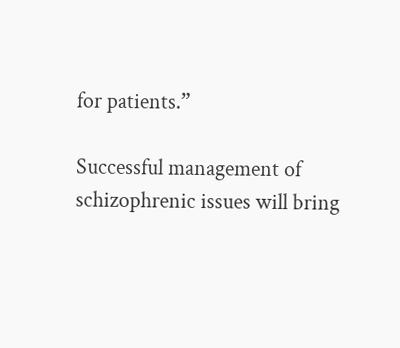for patients.”

Successful management of schizophrenic issues will bring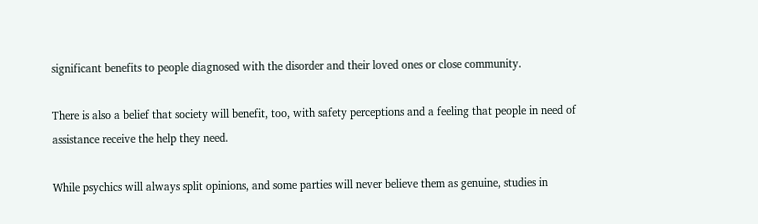significant benefits to people diagnosed with the disorder and their loved ones or close community.

There is also a belief that society will benefit, too, with safety perceptions and a feeling that people in need of assistance receive the help they need.

While psychics will always split opinions, and some parties will never believe them as genuine, studies in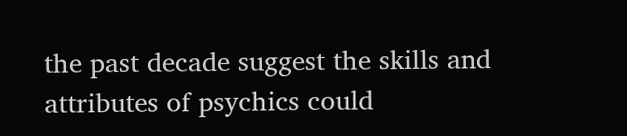the past decade suggest the skills and attributes of psychics could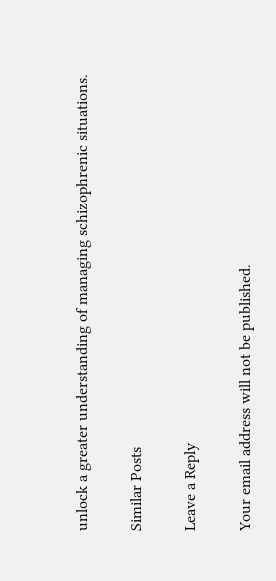unlock a greater understanding of managing schizophrenic situations.

Similar Posts

Leave a Reply

Your email address will not be published.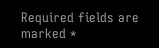Required fields are marked *